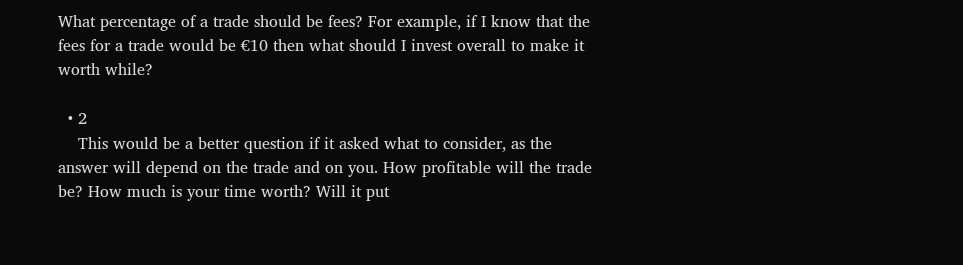What percentage of a trade should be fees? For example, if I know that the fees for a trade would be €10 then what should I invest overall to make it worth while?

  • 2
    This would be a better question if it asked what to consider, as the answer will depend on the trade and on you. How profitable will the trade be? How much is your time worth? Will it put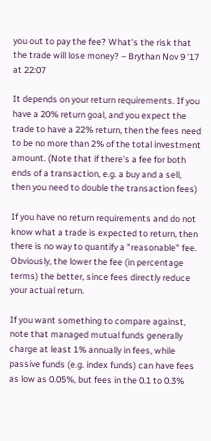you out to pay the fee? What's the risk that the trade will lose money? – Brythan Nov 9 '17 at 22:07

It depends on your return requirements. If you have a 20% return goal, and you expect the trade to have a 22% return, then the fees need to be no more than 2% of the total investment amount. (Note that if there's a fee for both ends of a transaction, e.g. a buy and a sell, then you need to double the transaction fees)

If you have no return requirements and do not know what a trade is expected to return, then there is no way to quantify a "reasonable" fee. Obviously, the lower the fee (in percentage terms) the better, since fees directly reduce your actual return.

If you want something to compare against, note that managed mutual funds generally charge at least 1% annually in fees, while passive funds (e.g. index funds) can have fees as low as 0.05%, but fees in the 0.1 to 0.3%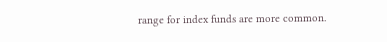range for index funds are more common.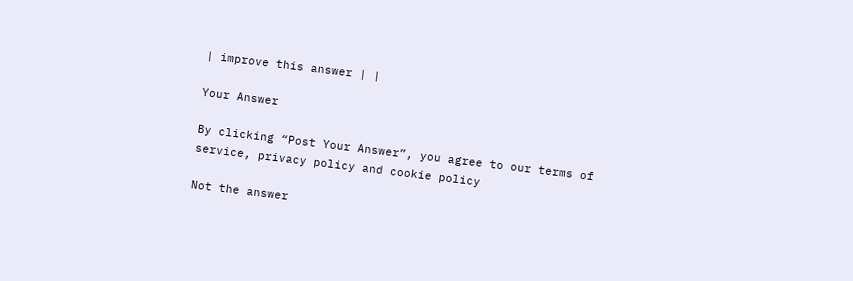| improve this answer | |

Your Answer

By clicking “Post Your Answer”, you agree to our terms of service, privacy policy and cookie policy

Not the answer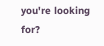you're looking for?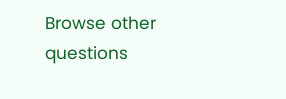Browse other questions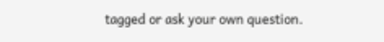tagged or ask your own question.